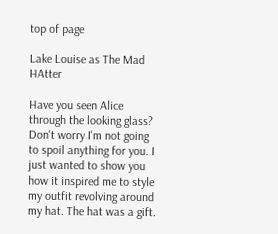top of page

Lake Louise as The Mad HAtter

Have you seen Alice through the looking glass? Don't worry I'm not going to spoil anything for you. I just wanted to show you how it inspired me to style my outfit revolving around my hat. The hat was a gift.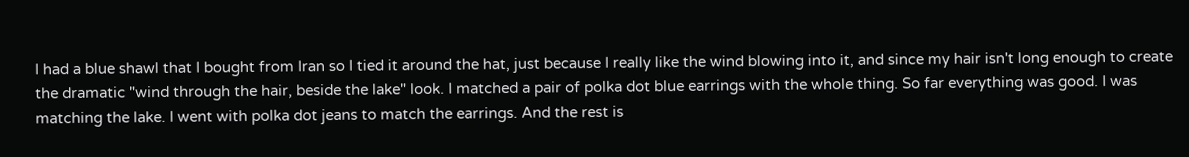I had a blue shawl that I bought from Iran so I tied it around the hat, just because I really like the wind blowing into it, and since my hair isn't long enough to create the dramatic "wind through the hair, beside the lake" look. I matched a pair of polka dot blue earrings with the whole thing. So far everything was good. I was matching the lake. I went with polka dot jeans to match the earrings. And the rest is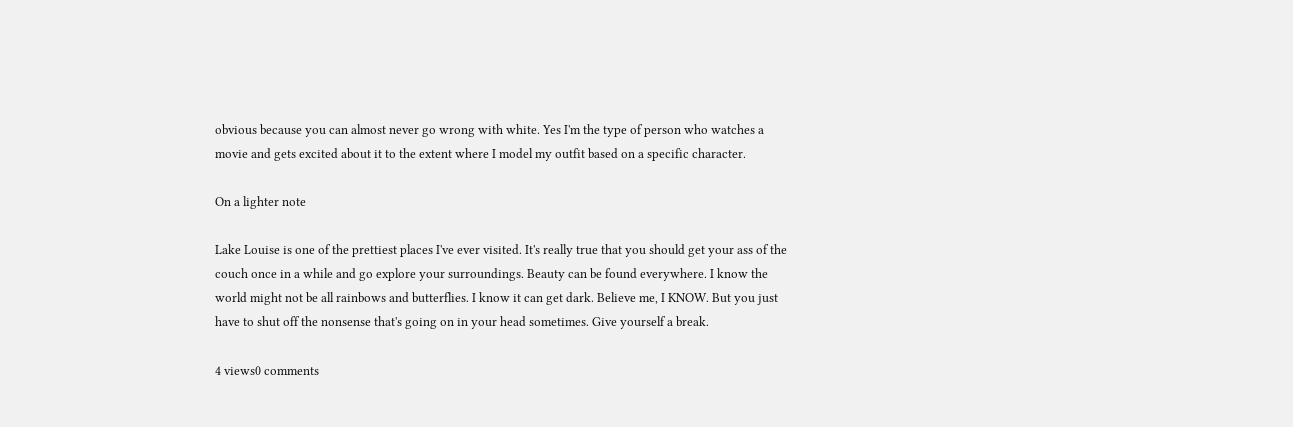obvious because you can almost never go wrong with white. Yes I'm the type of person who watches a movie and gets excited about it to the extent where I model my outfit based on a specific character.

On a lighter note

Lake Louise is one of the prettiest places I've ever visited. It's really true that you should get your ass of the couch once in a while and go explore your surroundings. Beauty can be found everywhere. I know the world might not be all rainbows and butterflies. I know it can get dark. Believe me, I KNOW. But you just have to shut off the nonsense that's going on in your head sometimes. Give yourself a break.

4 views0 comments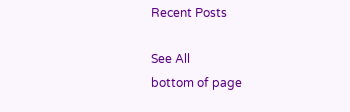Recent Posts

See All
bottom of page